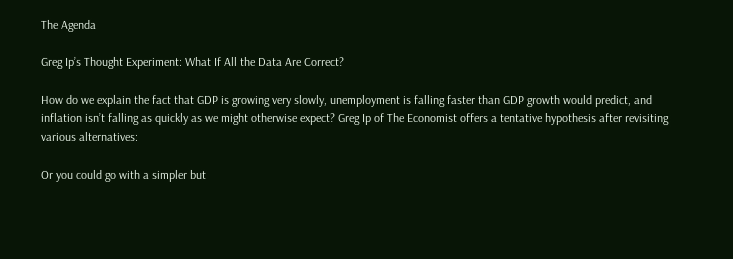The Agenda

Greg Ip’s Thought Experiment: What If All the Data Are Correct?

How do we explain the fact that GDP is growing very slowly, unemployment is falling faster than GDP growth would predict, and inflation isn’t falling as quickly as we might otherwise expect? Greg Ip of The Economist offers a tentative hypothesis after revisiting various alternatives:

Or you could go with a simpler but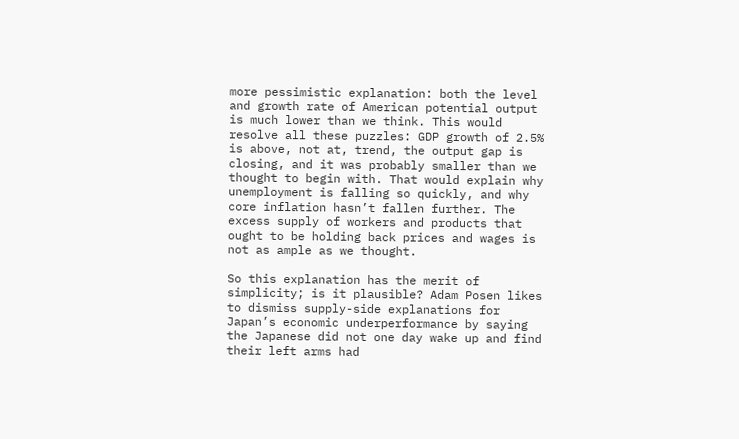more pessimistic explanation: both the level and growth rate of American potential output is much lower than we think. This would resolve all these puzzles: GDP growth of 2.5% is above, not at, trend, the output gap is closing, and it was probably smaller than we thought to begin with. That would explain why unemployment is falling so quickly, and why core inflation hasn’t fallen further. The excess supply of workers and products that ought to be holding back prices and wages is not as ample as we thought.

So this explanation has the merit of simplicity; is it plausible? Adam Posen likes to dismiss supply-side explanations for Japan’s economic underperformance by saying the Japanese did not one day wake up and find their left arms had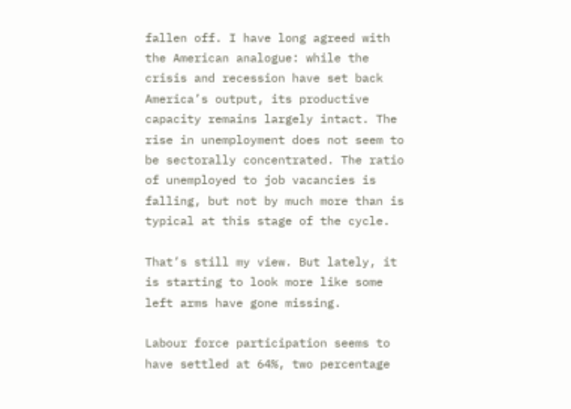fallen off. I have long agreed with the American analogue: while the crisis and recession have set back America’s output, its productive capacity remains largely intact. The rise in unemployment does not seem to be sectorally concentrated. The ratio of unemployed to job vacancies is falling, but not by much more than is typical at this stage of the cycle.

That’s still my view. But lately, it is starting to look more like some left arms have gone missing.

Labour force participation seems to have settled at 64%, two percentage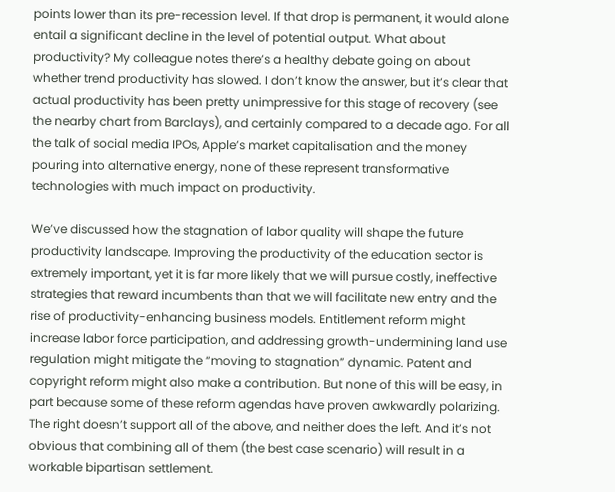points lower than its pre-recession level. If that drop is permanent, it would alone entail a significant decline in the level of potential output. What about productivity? My colleague notes there’s a healthy debate going on about whether trend productivity has slowed. I don’t know the answer, but it’s clear that actual productivity has been pretty unimpressive for this stage of recovery (see the nearby chart from Barclays), and certainly compared to a decade ago. For all the talk of social media IPOs, Apple’s market capitalisation and the money pouring into alternative energy, none of these represent transformative technologies with much impact on productivity.

We’ve discussed how the stagnation of labor quality will shape the future productivity landscape. Improving the productivity of the education sector is extremely important, yet it is far more likely that we will pursue costly, ineffective strategies that reward incumbents than that we will facilitate new entry and the rise of productivity-enhancing business models. Entitlement reform might increase labor force participation, and addressing growth-undermining land use regulation might mitigate the “moving to stagnation” dynamic. Patent and copyright reform might also make a contribution. But none of this will be easy, in part because some of these reform agendas have proven awkwardly polarizing. The right doesn’t support all of the above, and neither does the left. And it’s not obvious that combining all of them (the best case scenario) will result in a workable bipartisan settlement.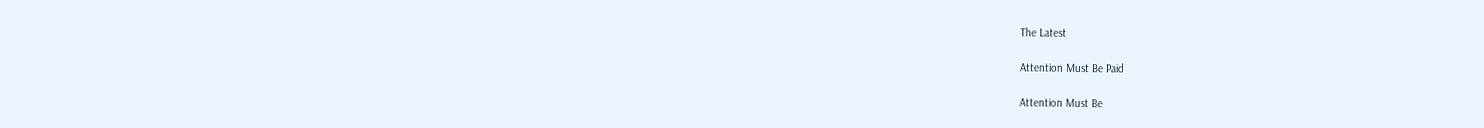The Latest

Attention Must Be Paid

Attention Must Be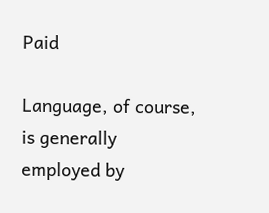Paid

Language, of course, is generally employed by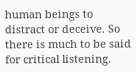human beings to distract or deceive. So there is much to be said for critical listening.